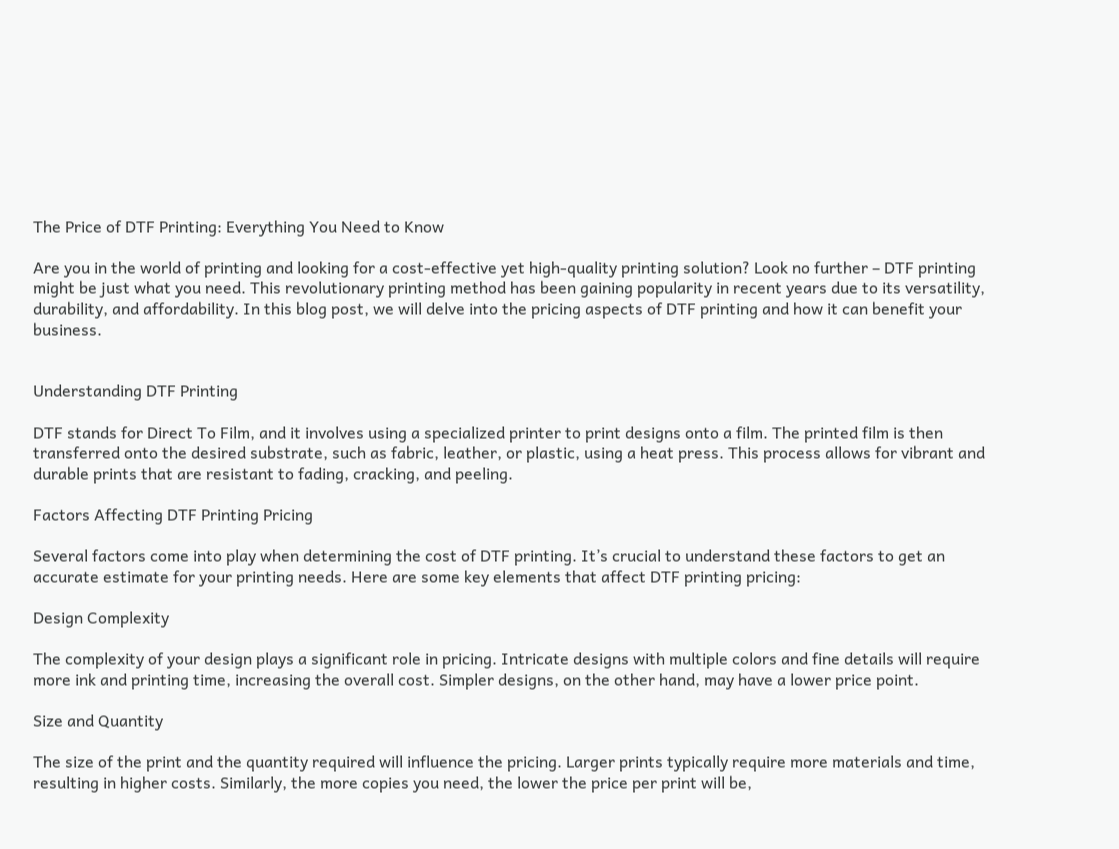The Price of DTF Printing: Everything You Need to Know

Are you in the world of printing and looking for a cost-effective yet high-quality printing solution? Look no further – DTF printing might be just what you need. This revolutionary printing method has been gaining popularity in recent years due to its versatility, durability, and affordability. In this blog post, we will delve into the pricing aspects of DTF printing and how it can benefit your business.


Understanding DTF Printing

DTF stands for Direct To Film, and it involves using a specialized printer to print designs onto a film. The printed film is then transferred onto the desired substrate, such as fabric, leather, or plastic, using a heat press. This process allows for vibrant and durable prints that are resistant to fading, cracking, and peeling.

Factors Affecting DTF Printing Pricing

Several factors come into play when determining the cost of DTF printing. It’s crucial to understand these factors to get an accurate estimate for your printing needs. Here are some key elements that affect DTF printing pricing:

Design Complexity

The complexity of your design plays a significant role in pricing. Intricate designs with multiple colors and fine details will require more ink and printing time, increasing the overall cost. Simpler designs, on the other hand, may have a lower price point.

Size and Quantity

The size of the print and the quantity required will influence the pricing. Larger prints typically require more materials and time, resulting in higher costs. Similarly, the more copies you need, the lower the price per print will be,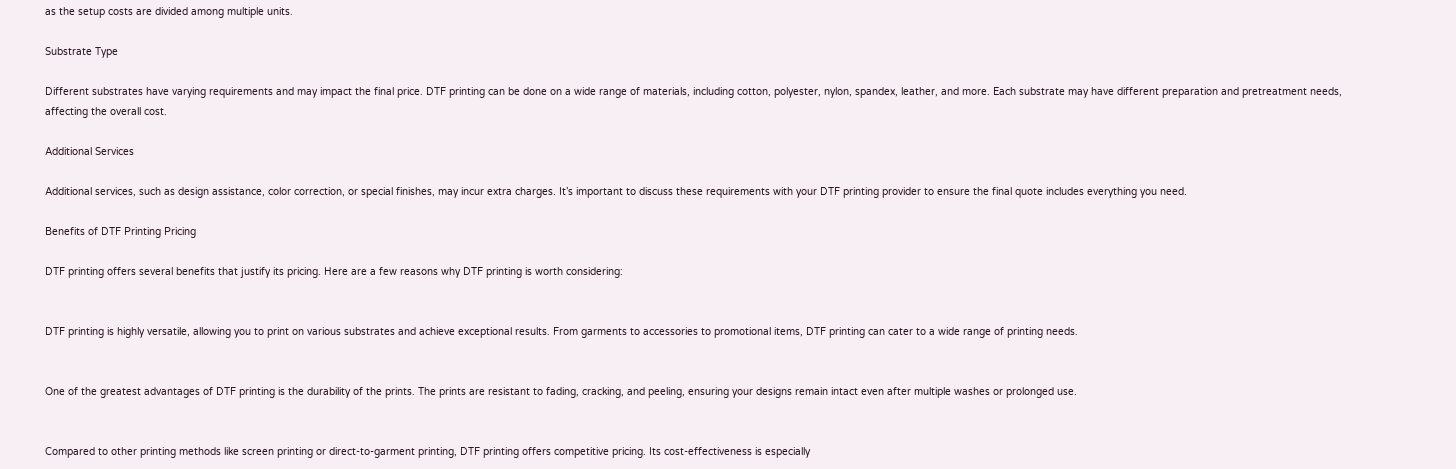as the setup costs are divided among multiple units.

Substrate Type

Different substrates have varying requirements and may impact the final price. DTF printing can be done on a wide range of materials, including cotton, polyester, nylon, spandex, leather, and more. Each substrate may have different preparation and pretreatment needs, affecting the overall cost.

Additional Services

Additional services, such as design assistance, color correction, or special finishes, may incur extra charges. It’s important to discuss these requirements with your DTF printing provider to ensure the final quote includes everything you need.

Benefits of DTF Printing Pricing

DTF printing offers several benefits that justify its pricing. Here are a few reasons why DTF printing is worth considering:


DTF printing is highly versatile, allowing you to print on various substrates and achieve exceptional results. From garments to accessories to promotional items, DTF printing can cater to a wide range of printing needs.


One of the greatest advantages of DTF printing is the durability of the prints. The prints are resistant to fading, cracking, and peeling, ensuring your designs remain intact even after multiple washes or prolonged use.


Compared to other printing methods like screen printing or direct-to-garment printing, DTF printing offers competitive pricing. Its cost-effectiveness is especially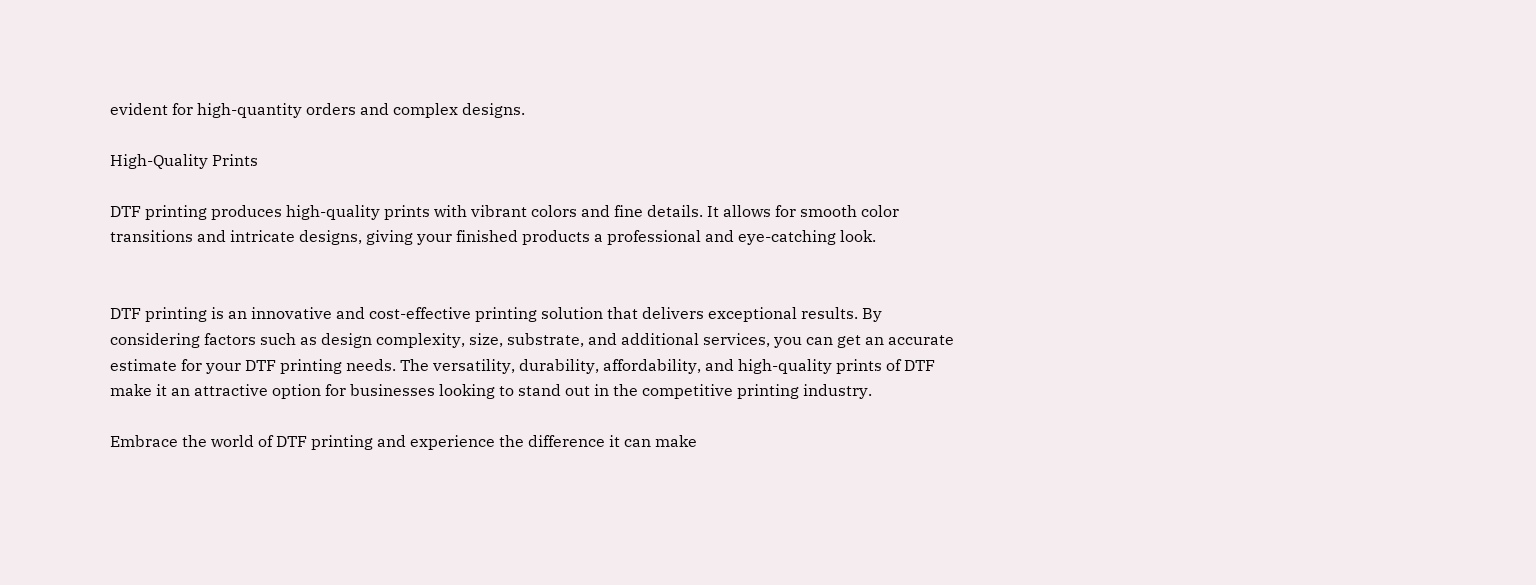evident for high-quantity orders and complex designs.

High-Quality Prints

DTF printing produces high-quality prints with vibrant colors and fine details. It allows for smooth color transitions and intricate designs, giving your finished products a professional and eye-catching look.


DTF printing is an innovative and cost-effective printing solution that delivers exceptional results. By considering factors such as design complexity, size, substrate, and additional services, you can get an accurate estimate for your DTF printing needs. The versatility, durability, affordability, and high-quality prints of DTF make it an attractive option for businesses looking to stand out in the competitive printing industry.

Embrace the world of DTF printing and experience the difference it can make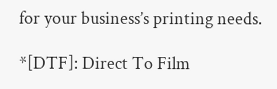for your business’s printing needs.

*[DTF]: Direct To Film